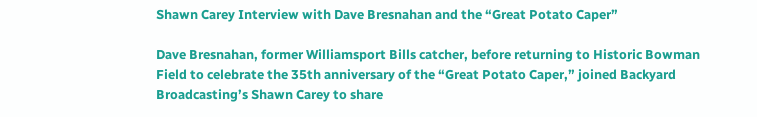Shawn Carey Interview with Dave Bresnahan and the “Great Potato Caper”

Dave Bresnahan, former Williamsport Bills catcher, before returning to Historic Bowman Field to celebrate the 35th anniversary of the “Great Potato Caper,” joined Backyard Broadcasting’s Shawn Carey to share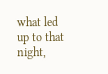what led up to that night,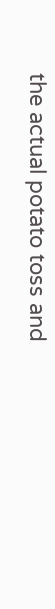the actual potato toss and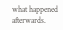what happened afterwards.